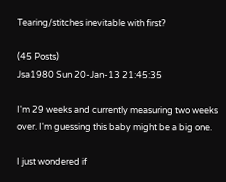Tearing/stitches inevitable with first?

(45 Posts)
Jsa1980 Sun 20-Jan-13 21:45:35

I'm 29 weeks and currently measuring two weeks over. I'm guessing this baby might be a big one.

I just wondered if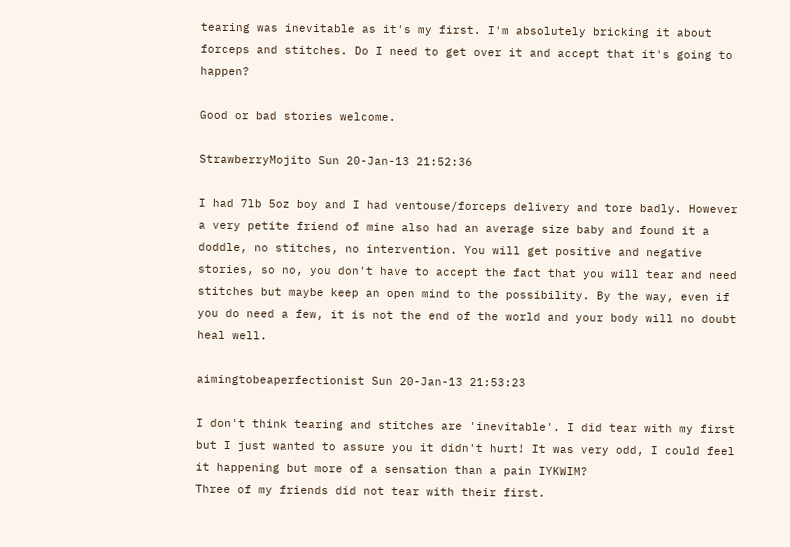tearing was inevitable as it's my first. I'm absolutely bricking it about forceps and stitches. Do I need to get over it and accept that it's going to happen?

Good or bad stories welcome.

StrawberryMojito Sun 20-Jan-13 21:52:36

I had 7lb 5oz boy and I had ventouse/forceps delivery and tore badly. However a very petite friend of mine also had an average size baby and found it a doddle, no stitches, no intervention. You will get positive and negative stories, so no, you don't have to accept the fact that you will tear and need stitches but maybe keep an open mind to the possibility. By the way, even if you do need a few, it is not the end of the world and your body will no doubt heal well.

aimingtobeaperfectionist Sun 20-Jan-13 21:53:23

I don't think tearing and stitches are 'inevitable'. I did tear with my first but I just wanted to assure you it didn't hurt! It was very odd, I could feel it happening but more of a sensation than a pain IYKWIM?
Three of my friends did not tear with their first.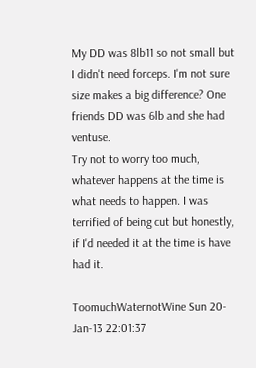My DD was 8lb11 so not small but I didn't need forceps. I'm not sure size makes a big difference? One friends DD was 6lb and she had ventuse.
Try not to worry too much, whatever happens at the time is what needs to happen. I was terrified of being cut but honestly, if I'd needed it at the time is have had it.

ToomuchWaternotWine Sun 20-Jan-13 22:01:37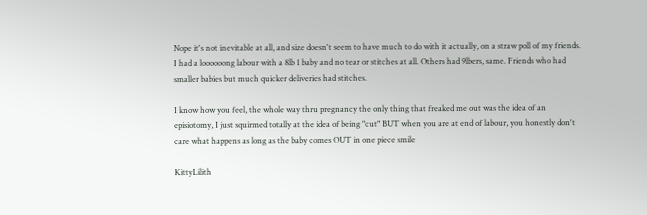Nope it's not inevitable at all, and size doesn't seem to have much to do with it actually, on a straw poll of my friends. I had a loooooong labour with a 8lb 1 baby and no tear or stitches at all. Others had 9lbers, same. Friends who had smaller babies but much quicker deliveries had stitches.

I know how you feel, the whole way thru pregnancy the only thing that freaked me out was the idea of an episiotomy, I just squirmed totally at the idea of being "cut" BUT when you are at end of labour, you honestly don't care what happens as long as the baby comes OUT in one piece smile

KittyLilith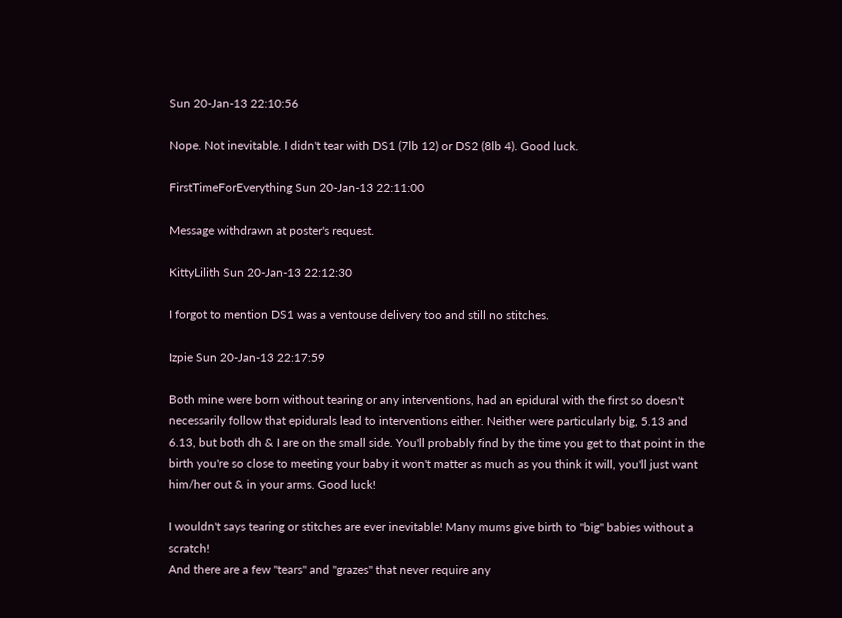Sun 20-Jan-13 22:10:56

Nope. Not inevitable. I didn't tear with DS1 (7lb 12) or DS2 (8lb 4). Good luck.

FirstTimeForEverything Sun 20-Jan-13 22:11:00

Message withdrawn at poster's request.

KittyLilith Sun 20-Jan-13 22:12:30

I forgot to mention DS1 was a ventouse delivery too and still no stitches.

Izpie Sun 20-Jan-13 22:17:59

Both mine were born without tearing or any interventions, had an epidural with the first so doesn't necessarily follow that epidurals lead to interventions either. Neither were particularly big, 5.13 and 6.13, but both dh & I are on the small side. You'll probably find by the time you get to that point in the birth you're so close to meeting your baby it won't matter as much as you think it will, you'll just want him/her out & in your arms. Good luck!

I wouldn't says tearing or stitches are ever inevitable! Many mums give birth to "big" babies without a scratch!
And there are a few "tears" and "grazes" that never require any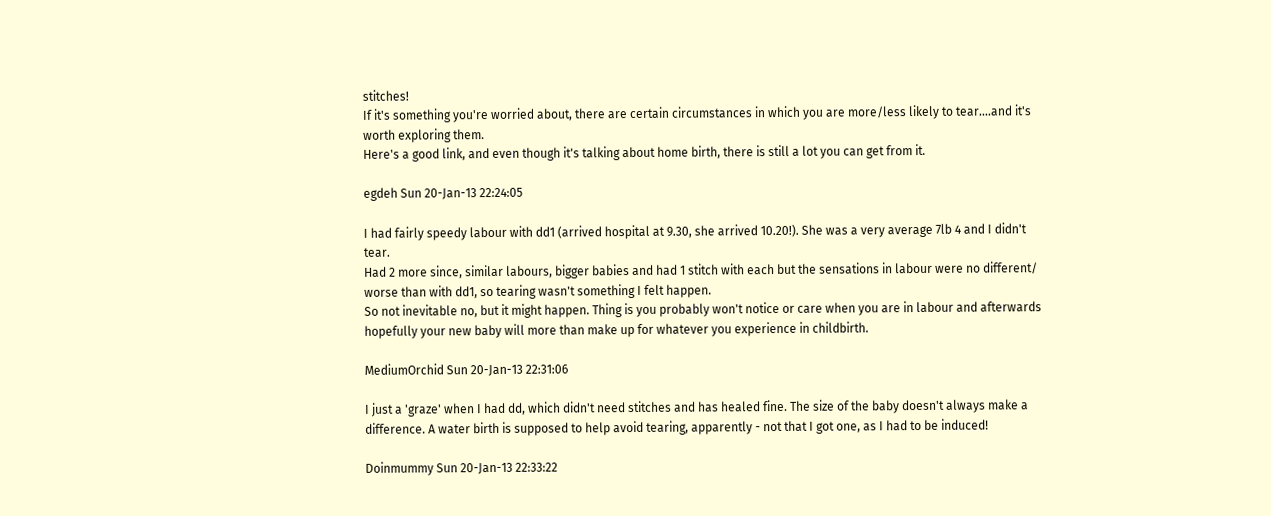stitches!
If it's something you're worried about, there are certain circumstances in which you are more/less likely to tear....and it's worth exploring them.
Here's a good link, and even though it's talking about home birth, there is still a lot you can get from it.

egdeh Sun 20-Jan-13 22:24:05

I had fairly speedy labour with dd1 (arrived hospital at 9.30, she arrived 10.20!). She was a very average 7lb 4 and I didn't tear.
Had 2 more since, similar labours, bigger babies and had 1 stitch with each but the sensations in labour were no different/ worse than with dd1, so tearing wasn't something I felt happen.
So not inevitable no, but it might happen. Thing is you probably won't notice or care when you are in labour and afterwards hopefully your new baby will more than make up for whatever you experience in childbirth.

MediumOrchid Sun 20-Jan-13 22:31:06

I just a 'graze' when I had dd, which didn't need stitches and has healed fine. The size of the baby doesn't always make a difference. A water birth is supposed to help avoid tearing, apparently - not that I got one, as I had to be induced!

Doinmummy Sun 20-Jan-13 22:33:22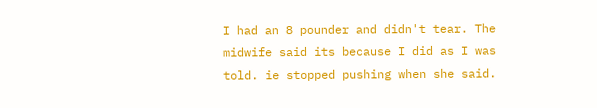I had an 8 pounder and didn't tear. The midwife said its because I did as I was told. ie stopped pushing when she said.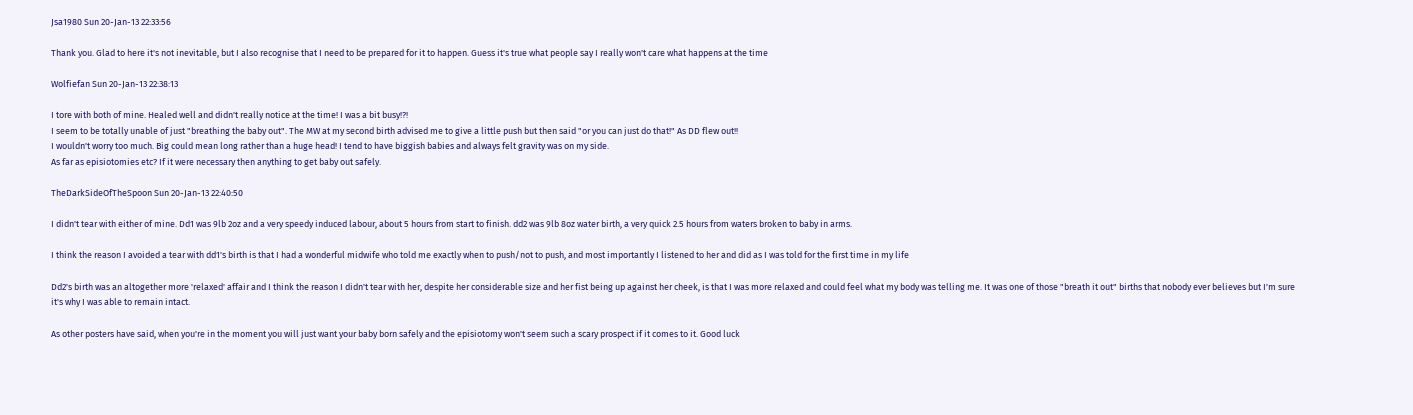Jsa1980 Sun 20-Jan-13 22:33:56

Thank you. Glad to here it's not inevitable, but I also recognise that I need to be prepared for it to happen. Guess it's true what people say I really won't care what happens at the time

Wolfiefan Sun 20-Jan-13 22:38:13

I tore with both of mine. Healed well and didn't really notice at the time! I was a bit busy!?!
I seem to be totally unable of just "breathing the baby out". The MW at my second birth advised me to give a little push but then said "or you can just do that!" As DD flew out!!
I wouldn't worry too much. Big could mean long rather than a huge head! I tend to have biggish babies and always felt gravity was on my side.
As far as episiotomies etc? If it were necessary then anything to get baby out safely.

TheDarkSideOfTheSpoon Sun 20-Jan-13 22:40:50

I didn't tear with either of mine. Dd1 was 9lb 2oz and a very speedy induced labour, about 5 hours from start to finish. dd2 was 9lb 8oz water birth, a very quick 2.5 hours from waters broken to baby in arms.

I think the reason I avoided a tear with dd1's birth is that I had a wonderful midwife who told me exactly when to push/not to push, and most importantly I listened to her and did as I was told for the first time in my life

Dd2's birth was an altogether more 'relaxed' affair and I think the reason I didn't tear with her, despite her considerable size and her fist being up against her cheek, is that I was more relaxed and could feel what my body was telling me. It was one of those "breath it out" births that nobody ever believes but I'm sure it's why I was able to remain intact.

As other posters have said, when you're in the moment you will just want your baby born safely and the episiotomy won't seem such a scary prospect if it comes to it. Good luck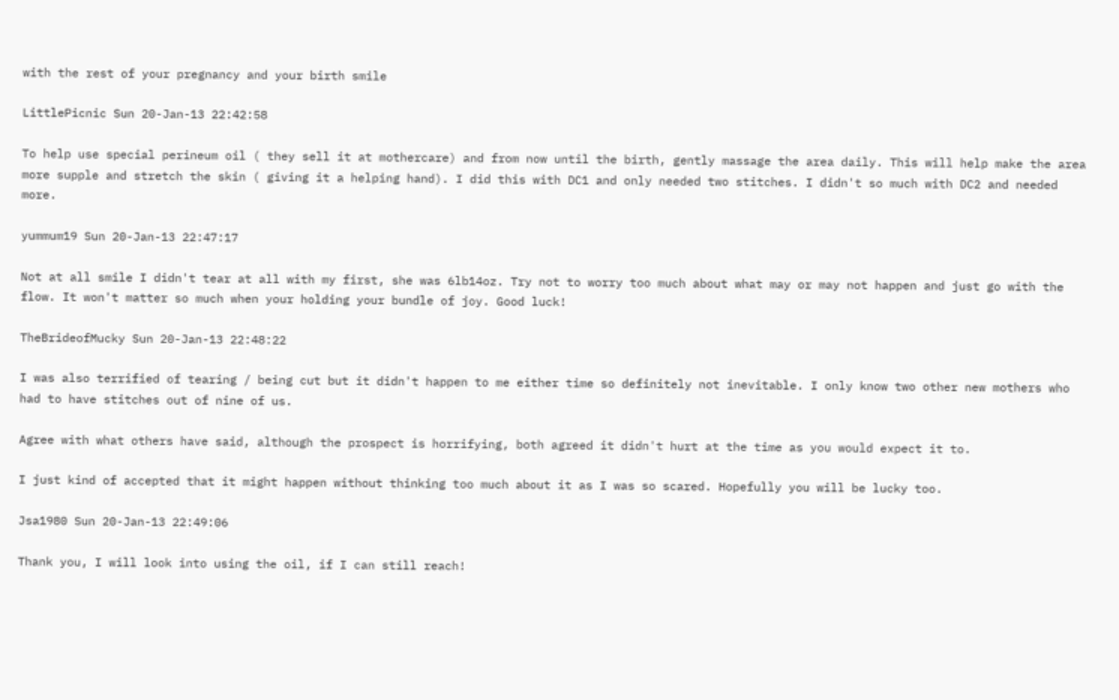with the rest of your pregnancy and your birth smile

LittlePicnic Sun 20-Jan-13 22:42:58

To help use special perineum oil ( they sell it at mothercare) and from now until the birth, gently massage the area daily. This will help make the area more supple and stretch the skin ( giving it a helping hand). I did this with DC1 and only needed two stitches. I didn't so much with DC2 and needed more.

yummum19 Sun 20-Jan-13 22:47:17

Not at all smile I didn't tear at all with my first, she was 6lb14oz. Try not to worry too much about what may or may not happen and just go with the flow. It won't matter so much when your holding your bundle of joy. Good luck!

TheBrideofMucky Sun 20-Jan-13 22:48:22

I was also terrified of tearing / being cut but it didn't happen to me either time so definitely not inevitable. I only know two other new mothers who had to have stitches out of nine of us.

Agree with what others have said, although the prospect is horrifying, both agreed it didn't hurt at the time as you would expect it to.

I just kind of accepted that it might happen without thinking too much about it as I was so scared. Hopefully you will be lucky too.

Jsa1980 Sun 20-Jan-13 22:49:06

Thank you, I will look into using the oil, if I can still reach!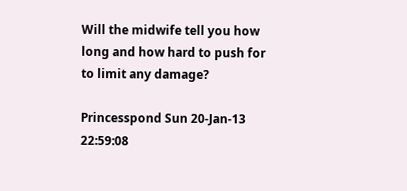Will the midwife tell you how long and how hard to push for to limit any damage?

Princesspond Sun 20-Jan-13 22:59:08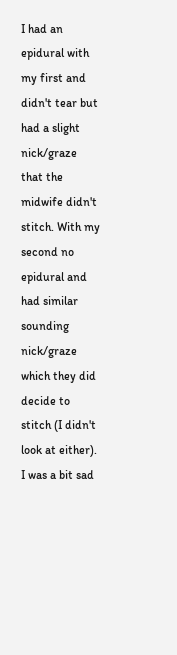I had an epidural with my first and didn't tear but had a slight nick/graze that the midwife didn't stitch. With my second no epidural and had similar sounding nick/graze which they did decide to stitch (I didn't look at either). I was a bit sad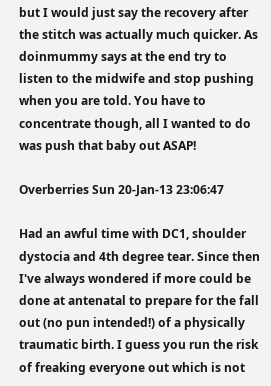but I would just say the recovery after the stitch was actually much quicker. As doinmummy says at the end try to listen to the midwife and stop pushing when you are told. You have to concentrate though, all I wanted to do was push that baby out ASAP!

Overberries Sun 20-Jan-13 23:06:47

Had an awful time with DC1, shoulder dystocia and 4th degree tear. Since then I've always wondered if more could be done at antenatal to prepare for the fall out (no pun intended!) of a physically traumatic birth. I guess you run the risk of freaking everyone out which is not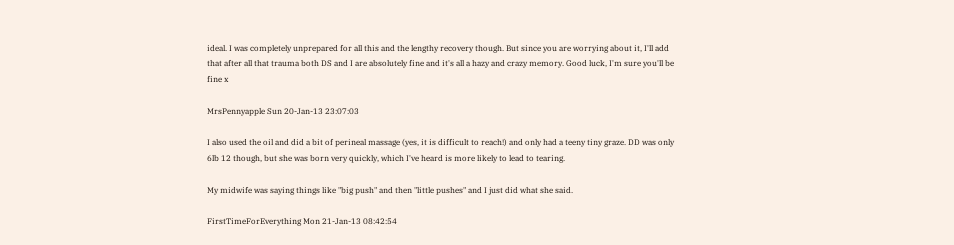ideal. I was completely unprepared for all this and the lengthy recovery though. But since you are worrying about it, I'll add that after all that trauma both DS and I are absolutely fine and it's all a hazy and crazy memory. Good luck, I'm sure you'll be fine x

MrsPennyapple Sun 20-Jan-13 23:07:03

I also used the oil and did a bit of perineal massage (yes, it is difficult to reach!) and only had a teeny tiny graze. DD was only 6lb 12 though, but she was born very quickly, which I've heard is more likely to lead to tearing.

My midwife was saying things like "big push" and then "little pushes" and I just did what she said.

FirstTimeForEverything Mon 21-Jan-13 08:42:54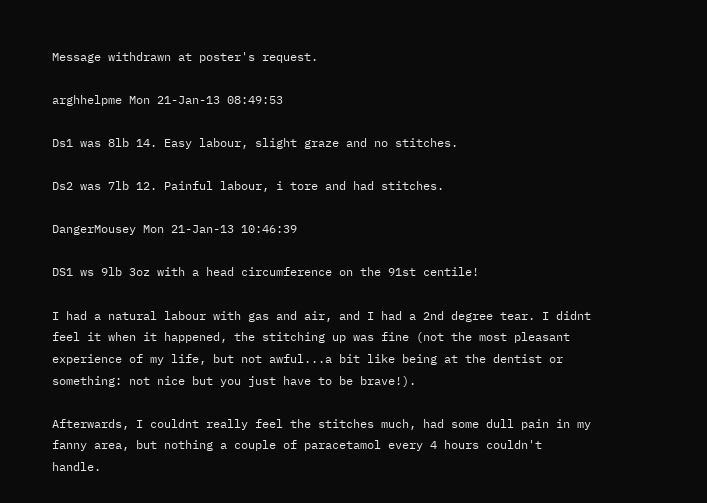Message withdrawn at poster's request.

arghhelpme Mon 21-Jan-13 08:49:53

Ds1 was 8lb 14. Easy labour, slight graze and no stitches.

Ds2 was 7lb 12. Painful labour, i tore and had stitches.

DangerMousey Mon 21-Jan-13 10:46:39

DS1 ws 9lb 3oz with a head circumference on the 91st centile!

I had a natural labour with gas and air, and I had a 2nd degree tear. I didnt feel it when it happened, the stitching up was fine (not the most pleasant experience of my life, but not awful...a bit like being at the dentist or something: not nice but you just have to be brave!).

Afterwards, I couldnt really feel the stitches much, had some dull pain in my fanny area, but nothing a couple of paracetamol every 4 hours couldn't handle.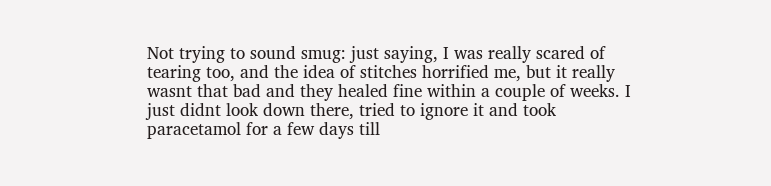Not trying to sound smug: just saying, I was really scared of tearing too, and the idea of stitches horrified me, but it really wasnt that bad and they healed fine within a couple of weeks. I just didnt look down there, tried to ignore it and took paracetamol for a few days till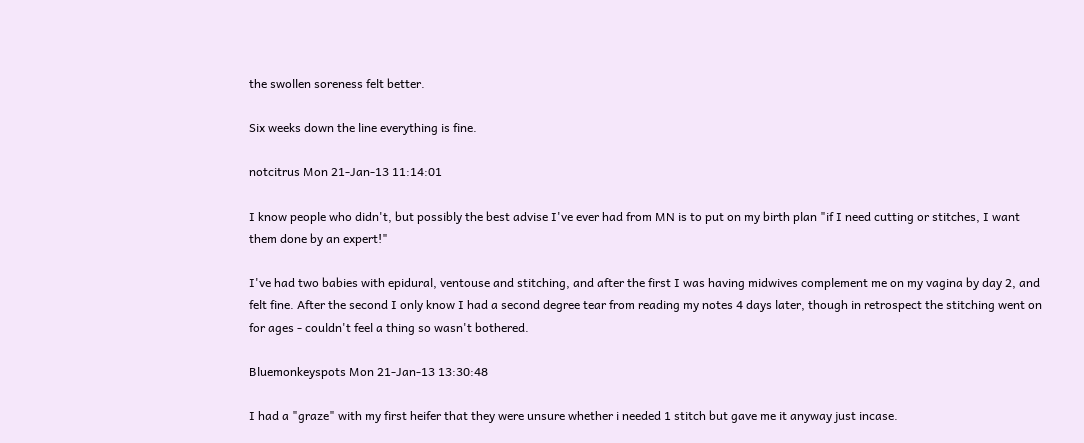the swollen soreness felt better.

Six weeks down the line everything is fine.

notcitrus Mon 21-Jan-13 11:14:01

I know people who didn't, but possibly the best advise I've ever had from MN is to put on my birth plan "if I need cutting or stitches, I want them done by an expert!"

I've had two babies with epidural, ventouse and stitching, and after the first I was having midwives complement me on my vagina by day 2, and felt fine. After the second I only know I had a second degree tear from reading my notes 4 days later, though in retrospect the stitching went on for ages - couldn't feel a thing so wasn't bothered.

Bluemonkeyspots Mon 21-Jan-13 13:30:48

I had a "graze" with my first heifer that they were unsure whether i needed 1 stitch but gave me it anyway just incase.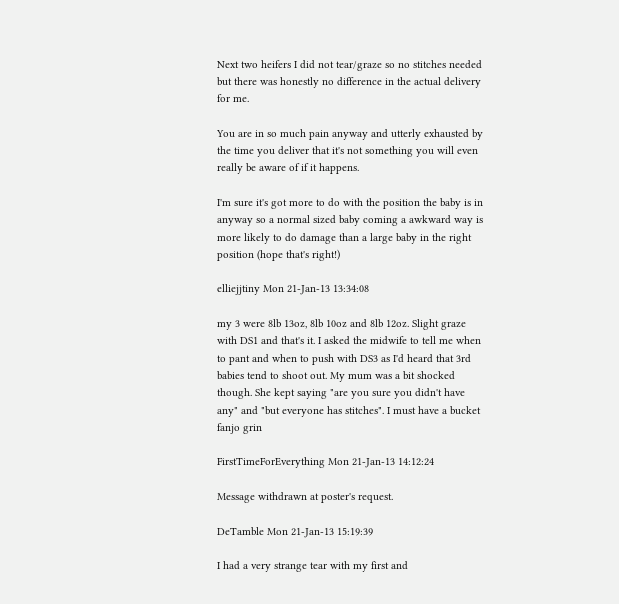Next two heifers I did not tear/graze so no stitches needed but there was honestly no difference in the actual delivery for me.

You are in so much pain anyway and utterly exhausted by the time you deliver that it's not something you will even really be aware of if it happens.

I'm sure it's got more to do with the position the baby is in anyway so a normal sized baby coming a awkward way is more likely to do damage than a large baby in the right position (hope that's right!)

elliejjtiny Mon 21-Jan-13 13:34:08

my 3 were 8lb 13oz, 8lb 10oz and 8lb 12oz. Slight graze with DS1 and that's it. I asked the midwife to tell me when to pant and when to push with DS3 as I'd heard that 3rd babies tend to shoot out. My mum was a bit shocked though. She kept saying "are you sure you didn't have any" and "but everyone has stitches". I must have a bucket fanjo grin

FirstTimeForEverything Mon 21-Jan-13 14:12:24

Message withdrawn at poster's request.

DeTamble Mon 21-Jan-13 15:19:39

I had a very strange tear with my first and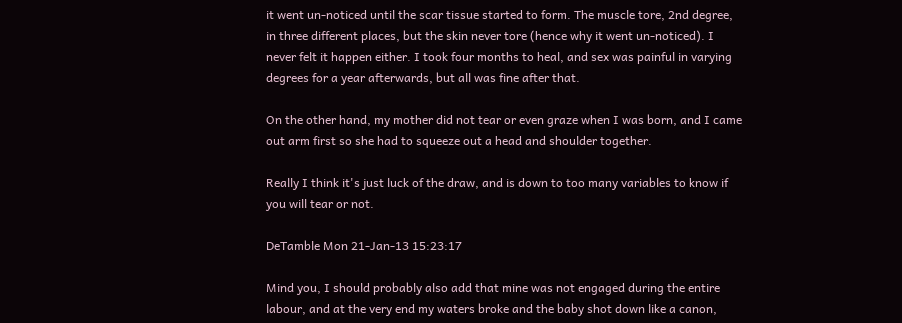it went un-noticed until the scar tissue started to form. The muscle tore, 2nd degree, in three different places, but the skin never tore (hence why it went un-noticed). I never felt it happen either. I took four months to heal, and sex was painful in varying degrees for a year afterwards, but all was fine after that.

On the other hand, my mother did not tear or even graze when I was born, and I came out arm first so she had to squeeze out a head and shoulder together.

Really I think it's just luck of the draw, and is down to too many variables to know if you will tear or not.

DeTamble Mon 21-Jan-13 15:23:17

Mind you, I should probably also add that mine was not engaged during the entire labour, and at the very end my waters broke and the baby shot down like a canon,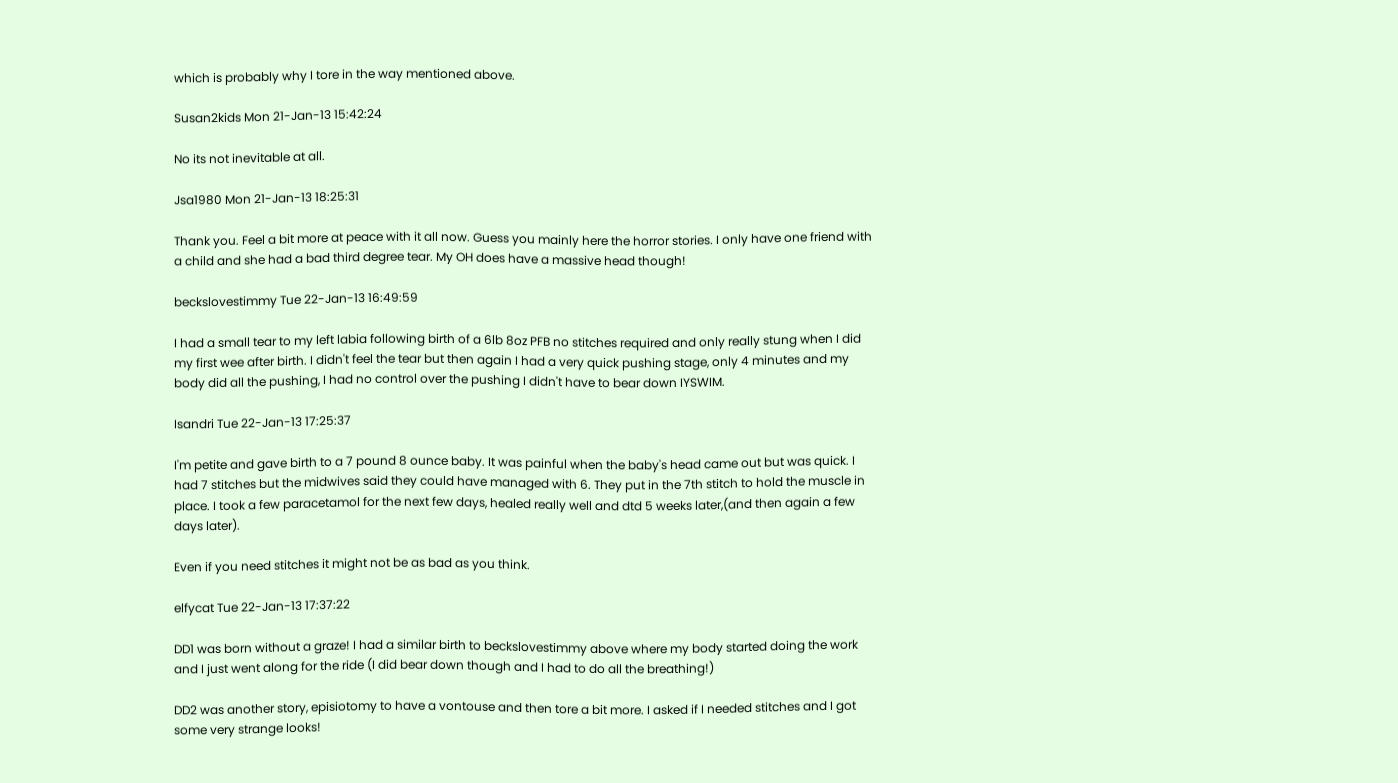which is probably why I tore in the way mentioned above.

Susan2kids Mon 21-Jan-13 15:42:24

No its not inevitable at all.

Jsa1980 Mon 21-Jan-13 18:25:31

Thank you. Feel a bit more at peace with it all now. Guess you mainly here the horror stories. I only have one friend with a child and she had a bad third degree tear. My OH does have a massive head though!

beckslovestimmy Tue 22-Jan-13 16:49:59

I had a small tear to my left labia following birth of a 6lb 8oz PFB no stitches required and only really stung when I did my first wee after birth. I didn't feel the tear but then again I had a very quick pushing stage, only 4 minutes and my body did all the pushing, I had no control over the pushing I didn't have to bear down IYSWIM.

Isandri Tue 22-Jan-13 17:25:37

I'm petite and gave birth to a 7 pound 8 ounce baby. It was painful when the baby's head came out but was quick. I had 7 stitches but the midwives said they could have managed with 6. They put in the 7th stitch to hold the muscle in place. I took a few paracetamol for the next few days, healed really well and dtd 5 weeks later,(and then again a few days later).

Even if you need stitches it might not be as bad as you think.

elfycat Tue 22-Jan-13 17:37:22

DD1 was born without a graze! I had a similar birth to beckslovestimmy above where my body started doing the work and I just went along for the ride (I did bear down though and I had to do all the breathing!)

DD2 was another story, episiotomy to have a vontouse and then tore a bit more. I asked if I needed stitches and I got some very strange looks!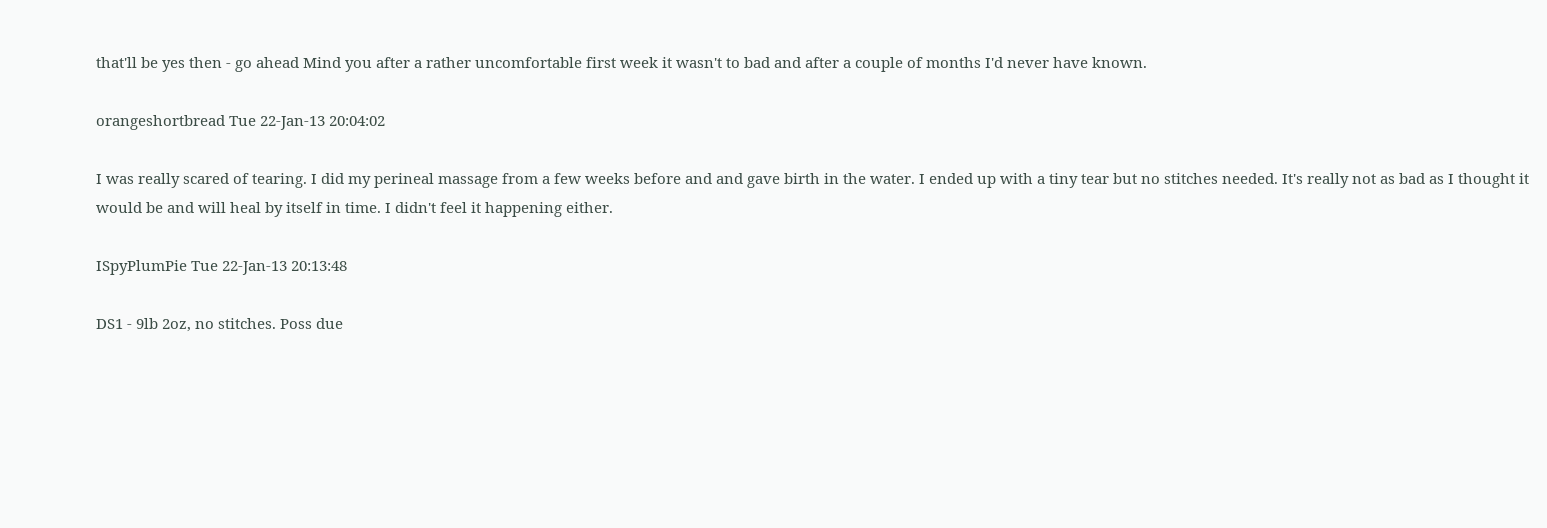that'll be yes then - go ahead Mind you after a rather uncomfortable first week it wasn't to bad and after a couple of months I'd never have known.

orangeshortbread Tue 22-Jan-13 20:04:02

I was really scared of tearing. I did my perineal massage from a few weeks before and and gave birth in the water. I ended up with a tiny tear but no stitches needed. It's really not as bad as I thought it would be and will heal by itself in time. I didn't feel it happening either.

ISpyPlumPie Tue 22-Jan-13 20:13:48

DS1 - 9lb 2oz, no stitches. Poss due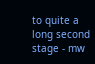to quite a long second stage - mw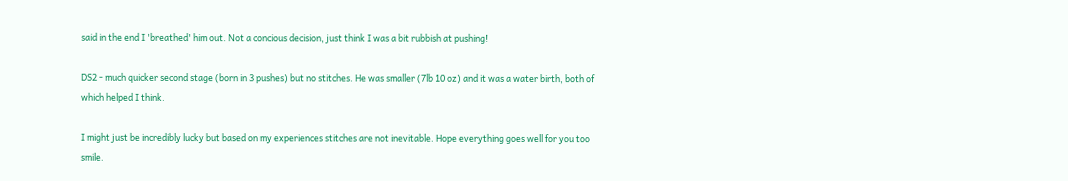said in the end I 'breathed' him out. Not a concious decision, just think I was a bit rubbish at pushing!

DS2 - much quicker second stage (born in 3 pushes) but no stitches. He was smaller (7lb 10 oz) and it was a water birth, both of which helped I think.

I might just be incredibly lucky but based on my experiences stitches are not inevitable. Hope everything goes well for you too smile.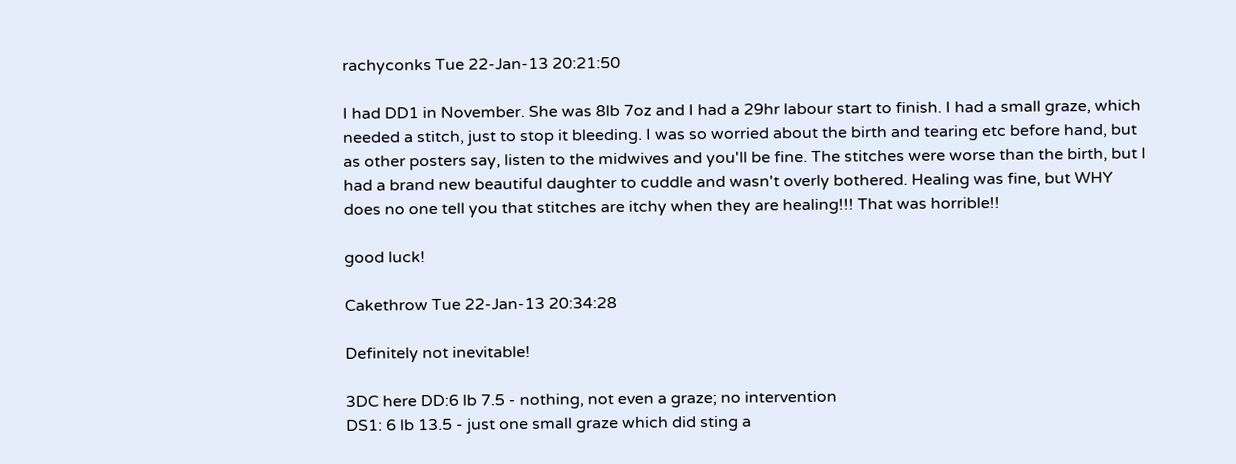rachyconks Tue 22-Jan-13 20:21:50

I had DD1 in November. She was 8lb 7oz and I had a 29hr labour start to finish. I had a small graze, which needed a stitch, just to stop it bleeding. I was so worried about the birth and tearing etc before hand, but as other posters say, listen to the midwives and you'll be fine. The stitches were worse than the birth, but I had a brand new beautiful daughter to cuddle and wasn't overly bothered. Healing was fine, but WHY does no one tell you that stitches are itchy when they are healing!!! That was horrible!!

good luck!

Cakethrow Tue 22-Jan-13 20:34:28

Definitely not inevitable!

3DC here DD:6 lb 7.5 - nothing, not even a graze; no intervention
DS1: 6 lb 13.5 - just one small graze which did sting a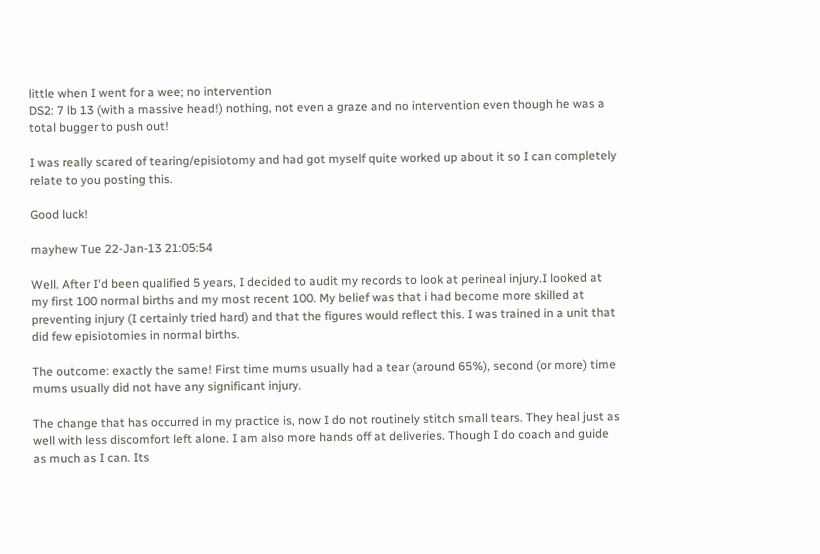little when I went for a wee; no intervention
DS2: 7 lb 13 (with a massive head!) nothing, not even a graze and no intervention even though he was a total bugger to push out!

I was really scared of tearing/episiotomy and had got myself quite worked up about it so I can completely relate to you posting this.

Good luck!

mayhew Tue 22-Jan-13 21:05:54

Well. After I'd been qualified 5 years, I decided to audit my records to look at perineal injury.I looked at my first 100 normal births and my most recent 100. My belief was that i had become more skilled at preventing injury (I certainly tried hard) and that the figures would reflect this. I was trained in a unit that did few episiotomies in normal births.

The outcome: exactly the same! First time mums usually had a tear (around 65%), second (or more) time mums usually did not have any significant injury.

The change that has occurred in my practice is, now I do not routinely stitch small tears. They heal just as well with less discomfort left alone. I am also more hands off at deliveries. Though I do coach and guide as much as I can. Its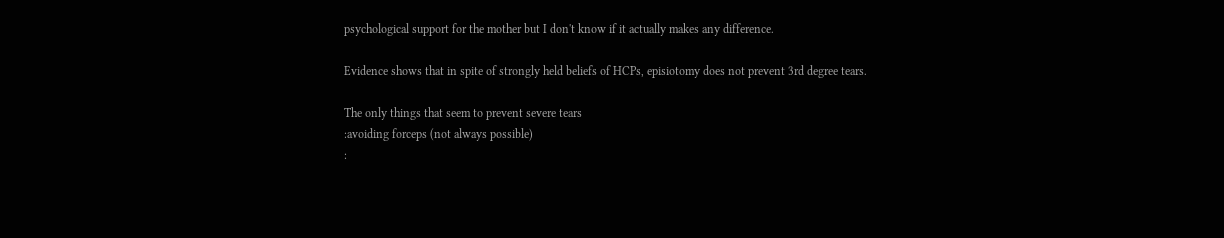psychological support for the mother but I don't know if it actually makes any difference.

Evidence shows that in spite of strongly held beliefs of HCPs, episiotomy does not prevent 3rd degree tears.

The only things that seem to prevent severe tears
:avoiding forceps (not always possible)
: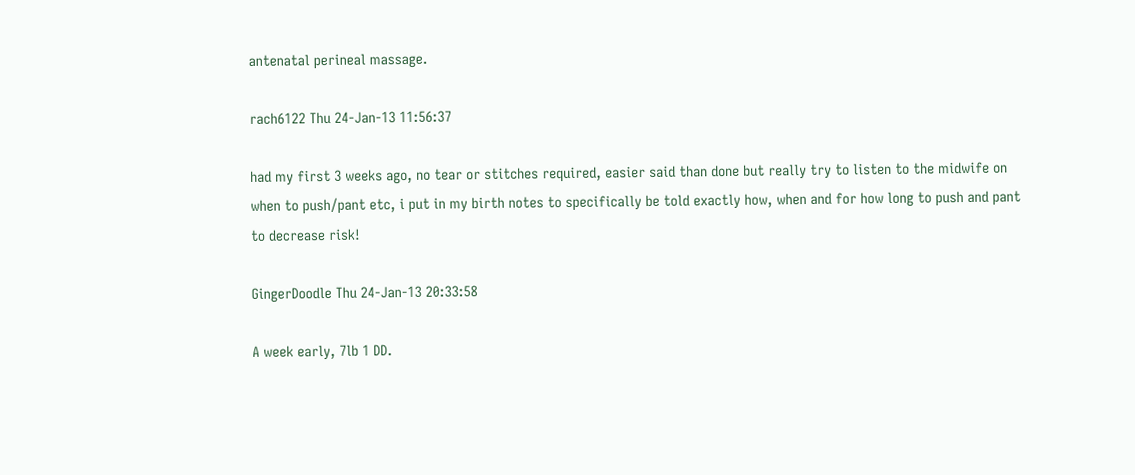antenatal perineal massage.

rach6122 Thu 24-Jan-13 11:56:37

had my first 3 weeks ago, no tear or stitches required, easier said than done but really try to listen to the midwife on when to push/pant etc, i put in my birth notes to specifically be told exactly how, when and for how long to push and pant to decrease risk!

GingerDoodle Thu 24-Jan-13 20:33:58

A week early, 7lb 1 DD.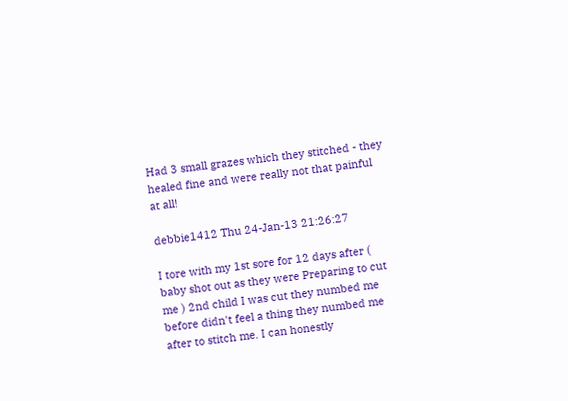Had 3 small grazes which they stitched - they healed fine and were really not that painful at all!

debbie1412 Thu 24-Jan-13 21:26:27

I tore with my 1st sore for 12 days after ( baby shot out as they were Preparing to cut me ) 2nd child I was cut they numbed me before didn't feel a thing they numbed me after to stitch me. I can honestly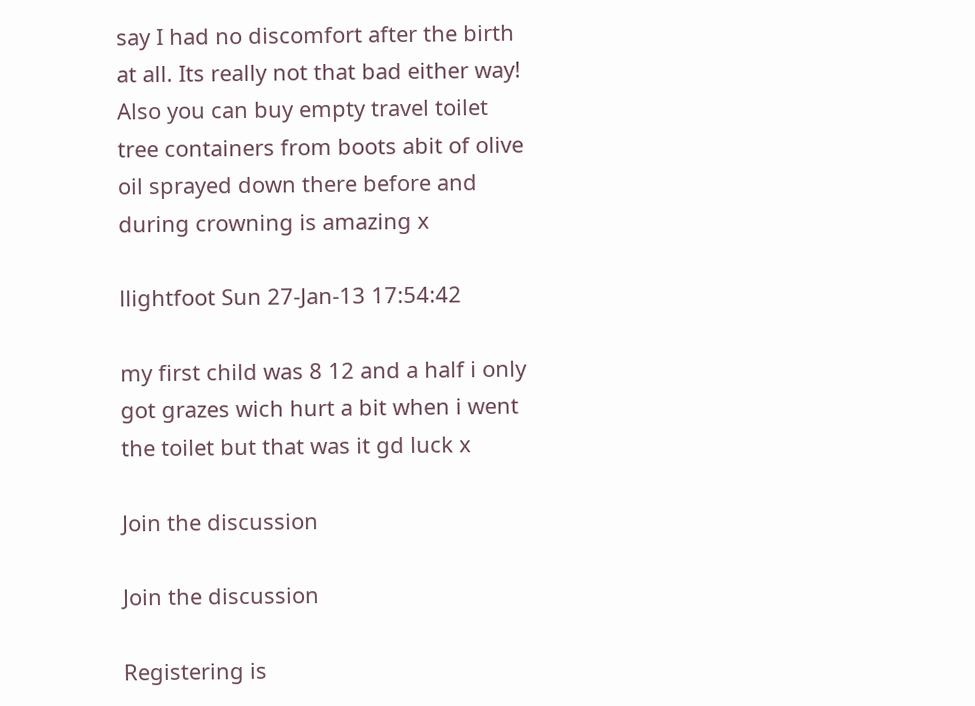say I had no discomfort after the birth at all. Its really not that bad either way! Also you can buy empty travel toilet tree containers from boots abit of olive oil sprayed down there before and during crowning is amazing x

llightfoot Sun 27-Jan-13 17:54:42

my first child was 8 12 and a half i only got grazes wich hurt a bit when i went the toilet but that was it gd luck x

Join the discussion

Join the discussion

Registering is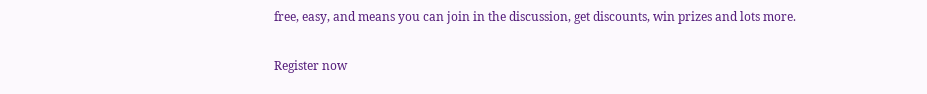free, easy, and means you can join in the discussion, get discounts, win prizes and lots more.

Register now